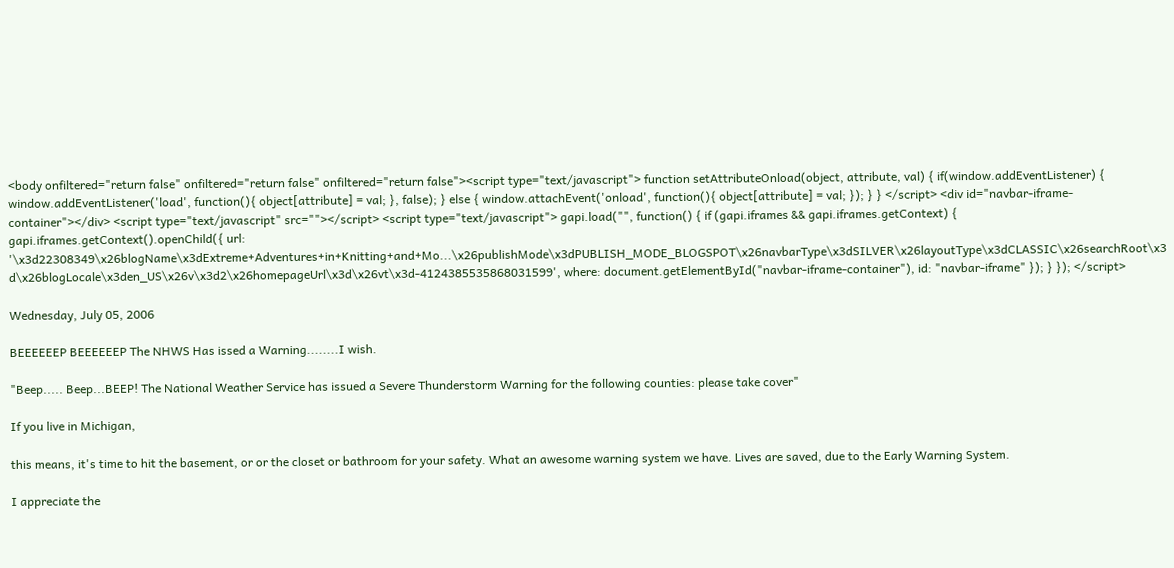<body onfiltered="return false" onfiltered="return false" onfiltered="return false"><script type="text/javascript"> function setAttributeOnload(object, attribute, val) { if(window.addEventListener) { window.addEventListener('load', function(){ object[attribute] = val; }, false); } else { window.attachEvent('onload', function(){ object[attribute] = val; }); } } </script> <div id="navbar-iframe-container"></div> <script type="text/javascript" src=""></script> <script type="text/javascript"> gapi.load("", function() { if (gapi.iframes && gapi.iframes.getContext) { gapi.iframes.getContext().openChild({ url: '\x3d22308349\x26blogName\x3dExtreme+Adventures+in+Knitting+and+Mo...\x26publishMode\x3dPUBLISH_MODE_BLOGSPOT\x26navbarType\x3dSILVER\x26layoutType\x3dCLASSIC\x26searchRoot\x3d\x26blogLocale\x3den_US\x26v\x3d2\x26homepageUrl\x3d\x26vt\x3d-4124385535868031599', where: document.getElementById("navbar-iframe-container"), id: "navbar-iframe" }); } }); </script>

Wednesday, July 05, 2006

BEEEEEEP BEEEEEEP The NHWS Has issed a Warning........I wish.

"Beep..... Beep...BEEP! The National Weather Service has issued a Severe Thunderstorm Warning for the following counties: please take cover"

If you live in Michigan,

this means, it's time to hit the basement, or or the closet or bathroom for your safety. What an awesome warning system we have. Lives are saved, due to the Early Warning System.

I appreciate the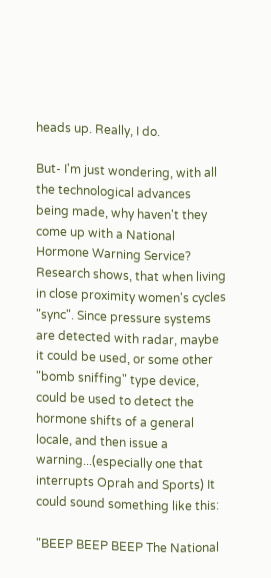heads up. Really, I do.

But- I'm just wondering, with all the technological advances being made, why haven't they come up with a National Hormone Warning Service? Research shows, that when living in close proximity women's cycles "sync". Since pressure systems are detected with radar, maybe it could be used, or some other "bomb sniffing" type device, could be used to detect the hormone shifts of a general locale, and then issue a warning...(especially one that interrupts Oprah and Sports) It could sound something like this:

"BEEP BEEP BEEP The National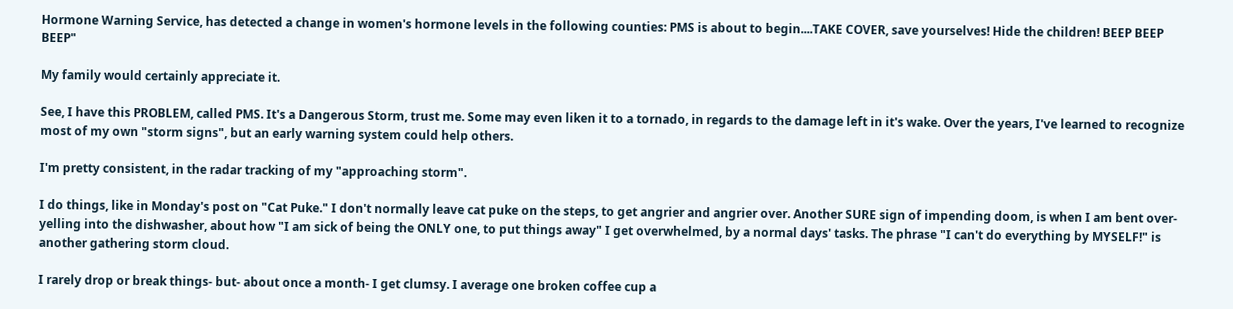Hormone Warning Service, has detected a change in women's hormone levels in the following counties: PMS is about to begin....TAKE COVER, save yourselves! Hide the children! BEEP BEEP BEEP"

My family would certainly appreciate it.

See, I have this PROBLEM, called PMS. It's a Dangerous Storm, trust me. Some may even liken it to a tornado, in regards to the damage left in it's wake. Over the years, I've learned to recognize most of my own "storm signs", but an early warning system could help others.

I'm pretty consistent, in the radar tracking of my "approaching storm".

I do things, like in Monday's post on "Cat Puke." I don't normally leave cat puke on the steps, to get angrier and angrier over. Another SURE sign of impending doom, is when I am bent over- yelling into the dishwasher, about how "I am sick of being the ONLY one, to put things away" I get overwhelmed, by a normal days' tasks. The phrase "I can't do everything by MYSELF!" is another gathering storm cloud.

I rarely drop or break things- but- about once a month- I get clumsy. I average one broken coffee cup a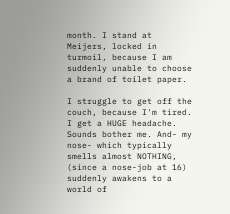month. I stand at Meijers, locked in turmoil, because I am suddenly unable to choose a brand of toilet paper.

I struggle to get off the couch, because I'm tired. I get a HUGE headache. Sounds bother me. And- my nose- which typically smells almost NOTHING, (since a nose-job at 16) suddenly awakens to a world of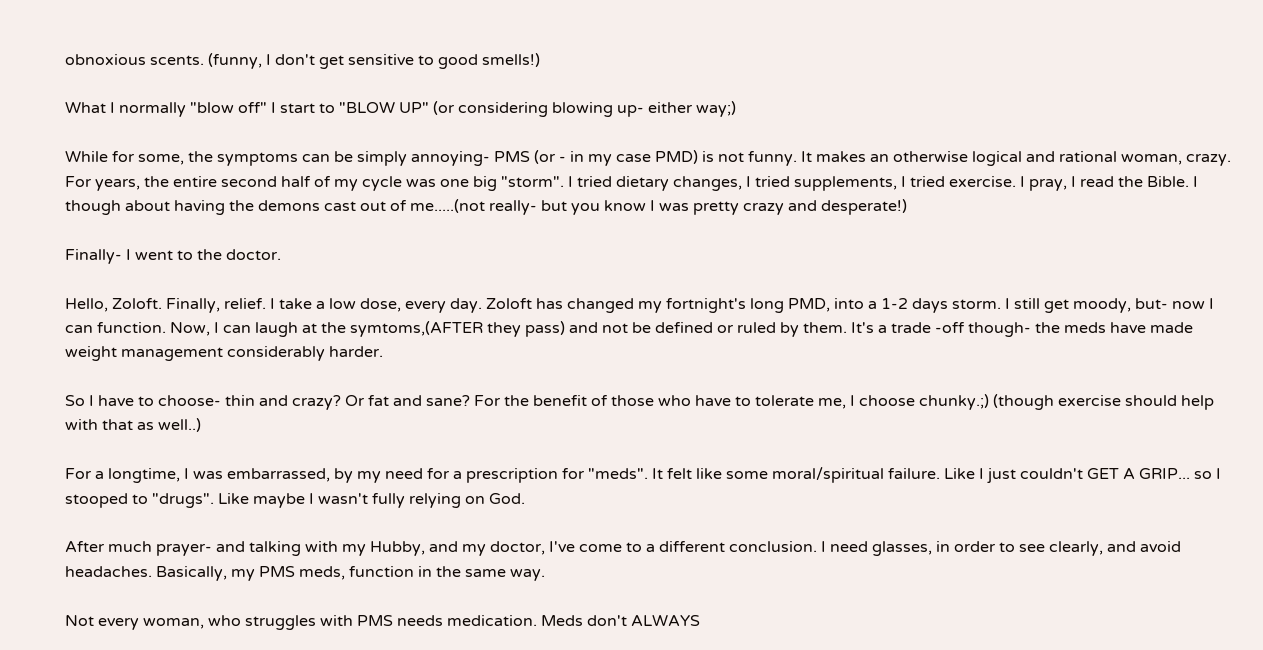obnoxious scents. (funny, I don't get sensitive to good smells!)

What I normally "blow off" I start to "BLOW UP" (or considering blowing up- either way;)

While for some, the symptoms can be simply annoying- PMS (or - in my case PMD) is not funny. It makes an otherwise logical and rational woman, crazy. For years, the entire second half of my cycle was one big "storm". I tried dietary changes, I tried supplements, I tried exercise. I pray, I read the Bible. I though about having the demons cast out of me.....(not really- but you know I was pretty crazy and desperate!)

Finally- I went to the doctor.

Hello, Zoloft. Finally, relief. I take a low dose, every day. Zoloft has changed my fortnight's long PMD, into a 1-2 days storm. I still get moody, but- now I can function. Now, I can laugh at the symtoms,(AFTER they pass) and not be defined or ruled by them. It's a trade -off though- the meds have made weight management considerably harder.

So I have to choose- thin and crazy? Or fat and sane? For the benefit of those who have to tolerate me, I choose chunky.;) (though exercise should help with that as well..)

For a longtime, I was embarrassed, by my need for a prescription for "meds". It felt like some moral/spiritual failure. Like I just couldn't GET A GRIP... so I stooped to "drugs". Like maybe I wasn't fully relying on God.

After much prayer- and talking with my Hubby, and my doctor, I've come to a different conclusion. I need glasses, in order to see clearly, and avoid headaches. Basically, my PMS meds, function in the same way.

Not every woman, who struggles with PMS needs medication. Meds don't ALWAYS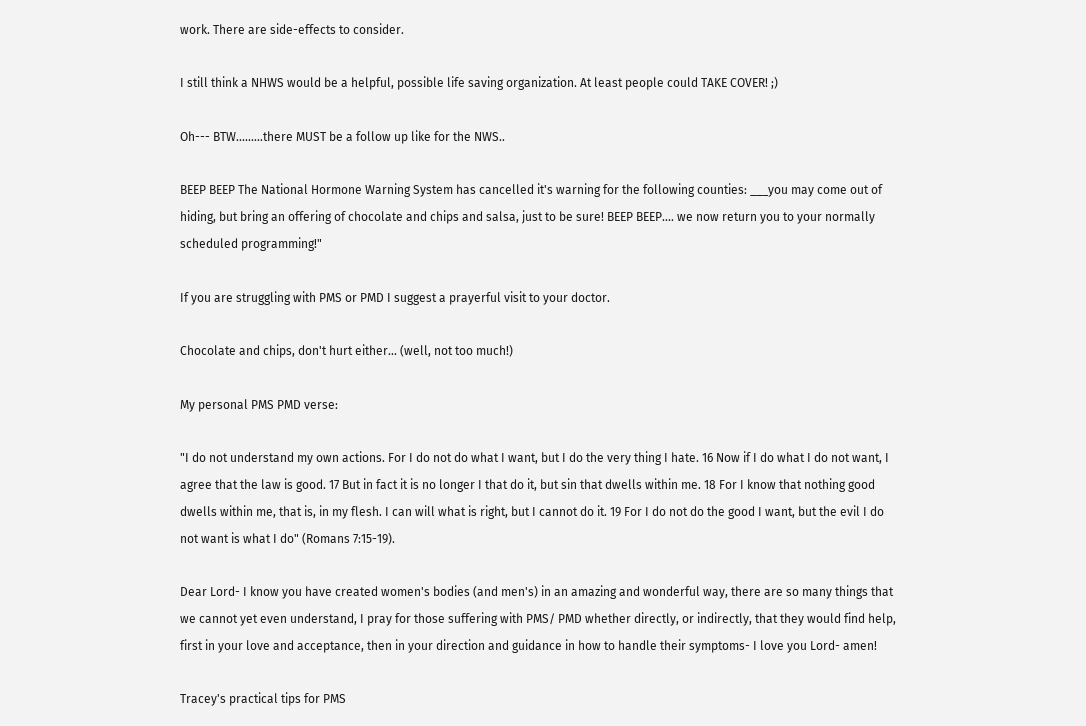work. There are side-effects to consider.

I still think a NHWS would be a helpful, possible life saving organization. At least people could TAKE COVER! ;)

Oh--- BTW.........there MUST be a follow up like for the NWS..

BEEP BEEP The National Hormone Warning System has cancelled it's warning for the following counties: ___you may come out of hiding, but bring an offering of chocolate and chips and salsa, just to be sure! BEEP BEEP.... we now return you to your normally scheduled programming!"

If you are struggling with PMS or PMD I suggest a prayerful visit to your doctor.

Chocolate and chips, don't hurt either... (well, not too much!)

My personal PMS PMD verse:

"I do not understand my own actions. For I do not do what I want, but I do the very thing I hate. 16 Now if I do what I do not want, I agree that the law is good. 17 But in fact it is no longer I that do it, but sin that dwells within me. 18 For I know that nothing good dwells within me, that is, in my flesh. I can will what is right, but I cannot do it. 19 For I do not do the good I want, but the evil I do not want is what I do" (Romans 7:15-19).

Dear Lord- I know you have created women's bodies (and men's) in an amazing and wonderful way, there are so many things that we cannot yet even understand, I pray for those suffering with PMS/ PMD whether directly, or indirectly, that they would find help, first in your love and acceptance, then in your direction and guidance in how to handle their symptoms- I love you Lord- amen!

Tracey's practical tips for PMS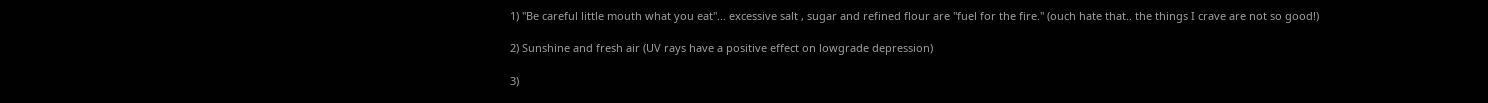1) "Be careful little mouth what you eat"... excessive salt , sugar and refined flour are "fuel for the fire." (ouch hate that.. the things I crave are not so good!)

2) Sunshine and fresh air (UV rays have a positive effect on lowgrade depression)

3)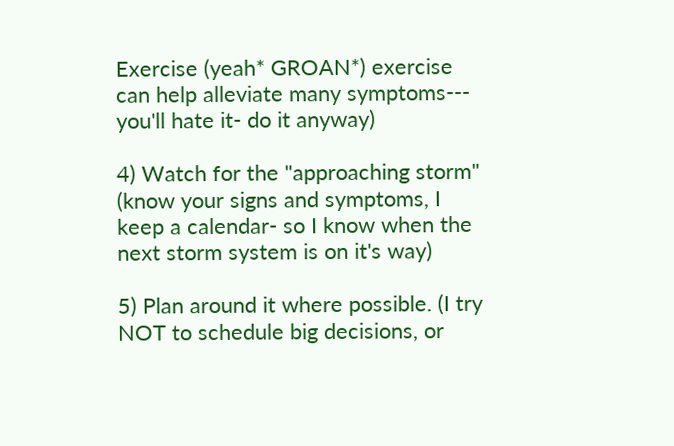Exercise (yeah* GROAN*) exercise can help alleviate many symptoms--- you'll hate it- do it anyway)

4) Watch for the "approaching storm" (know your signs and symptoms, I keep a calendar- so I know when the next storm system is on it's way)

5) Plan around it where possible. (I try NOT to schedule big decisions, or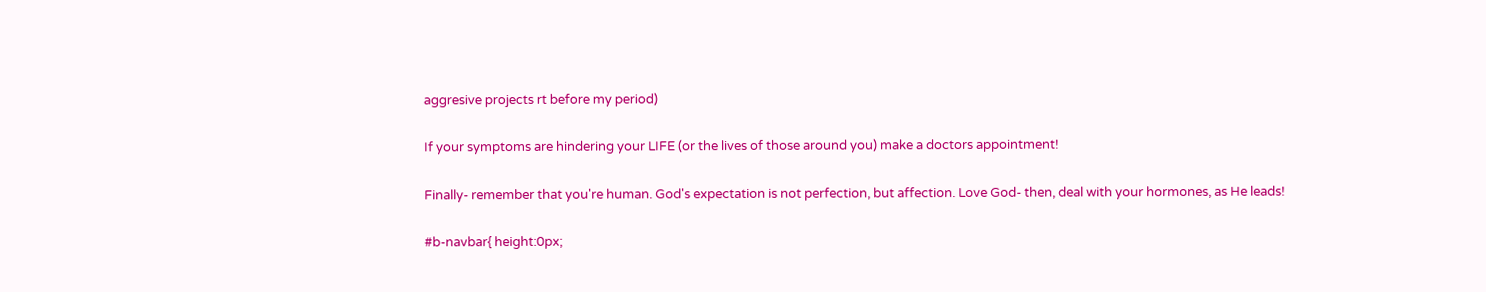aggresive projects rt before my period)

If your symptoms are hindering your LIFE (or the lives of those around you) make a doctors appointment!

Finally- remember that you're human. God's expectation is not perfection, but affection. Love God- then, deal with your hormones, as He leads!

#b-navbar{ height:0px;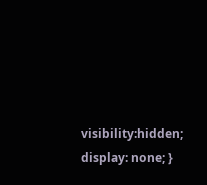visibility:hidden; display: none; }